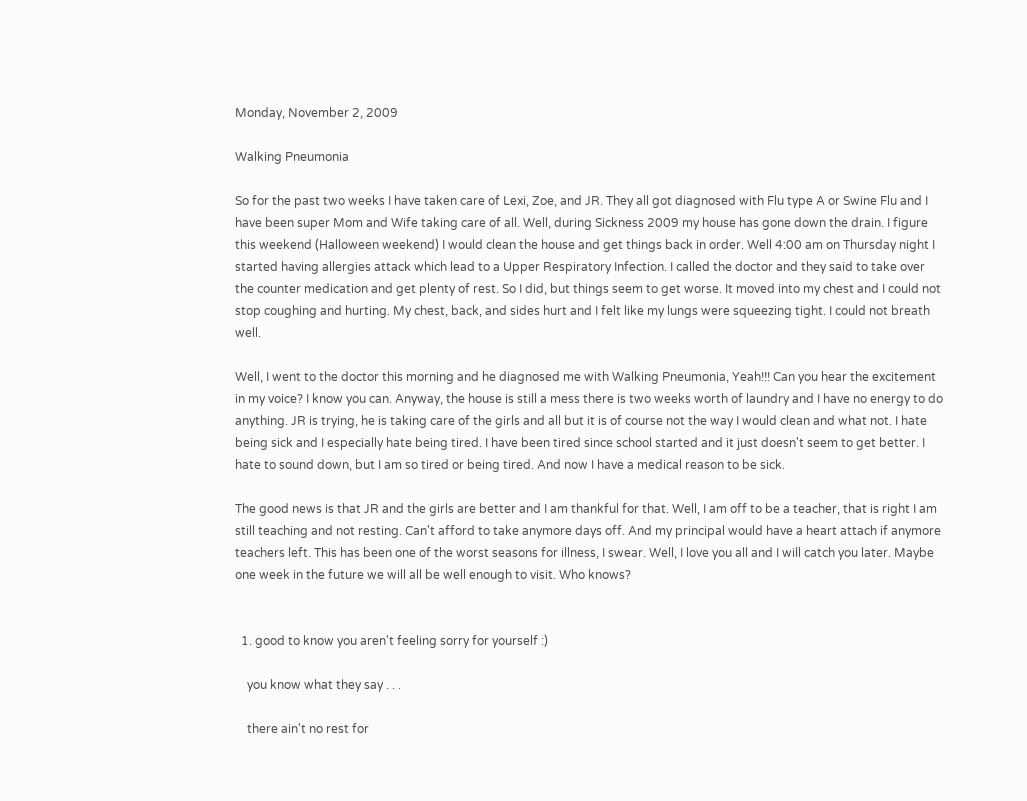Monday, November 2, 2009

Walking Pneumonia

So for the past two weeks I have taken care of Lexi, Zoe, and JR. They all got diagnosed with Flu type A or Swine Flu and I have been super Mom and Wife taking care of all. Well, during Sickness 2009 my house has gone down the drain. I figure this weekend (Halloween weekend) I would clean the house and get things back in order. Well 4:00 am on Thursday night I started having allergies attack which lead to a Upper Respiratory Infection. I called the doctor and they said to take over the counter medication and get plenty of rest. So I did, but things seem to get worse. It moved into my chest and I could not stop coughing and hurting. My chest, back, and sides hurt and I felt like my lungs were squeezing tight. I could not breath well.

Well, I went to the doctor this morning and he diagnosed me with Walking Pneumonia, Yeah!!! Can you hear the excitement in my voice? I know you can. Anyway, the house is still a mess there is two weeks worth of laundry and I have no energy to do anything. JR is trying, he is taking care of the girls and all but it is of course not the way I would clean and what not. I hate being sick and I especially hate being tired. I have been tired since school started and it just doesn't seem to get better. I hate to sound down, but I am so tired or being tired. And now I have a medical reason to be sick.

The good news is that JR and the girls are better and I am thankful for that. Well, I am off to be a teacher, that is right I am still teaching and not resting. Can't afford to take anymore days off. And my principal would have a heart attach if anymore teachers left. This has been one of the worst seasons for illness, I swear. Well, I love you all and I will catch you later. Maybe one week in the future we will all be well enough to visit. Who knows?


  1. good to know you aren't feeling sorry for yourself :)

    you know what they say . . .

    there ain't no rest for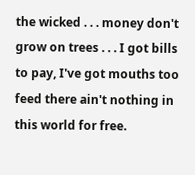the wicked . . . money don't grow on trees . . . I got bills to pay, I've got mouths too feed there ain't nothing in this world for free.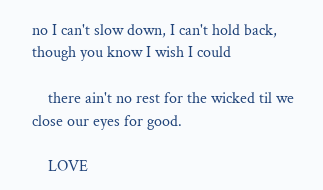no I can't slow down, I can't hold back, though you know I wish I could

    there ain't no rest for the wicked til we close our eyes for good.

    LOVE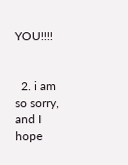YOU!!!!


  2. i am so sorry, and I hope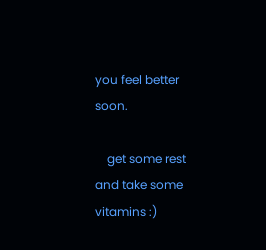you feel better soon.

    get some rest and take some vitamins :)